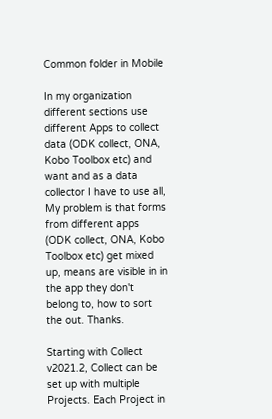Common folder in Mobile

In my organization different sections use different Apps to collect data (ODK collect, ONA, Kobo Toolbox etc) and want and as a data collector I have to use all, My problem is that forms from different apps (ODK collect, ONA, Kobo Toolbox etc) get mixed up, means are visible in in the app they don't belong to, how to sort the out. Thanks.

Starting with Collect v2021.2, Collect can be set up with multiple Projects. Each Project in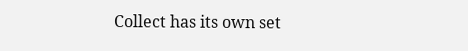Collect has its own set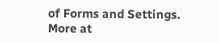of Forms and Settings. More at